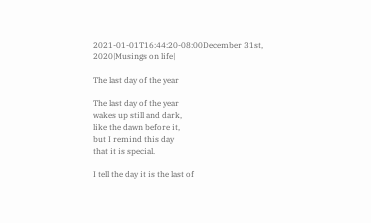2021-01-01T16:44:20-08:00December 31st, 2020|Musings on life|

The last day of the year

The last day of the year
wakes up still and dark,
like the dawn before it,
but I remind this day
that it is special.

I tell the day it is the last of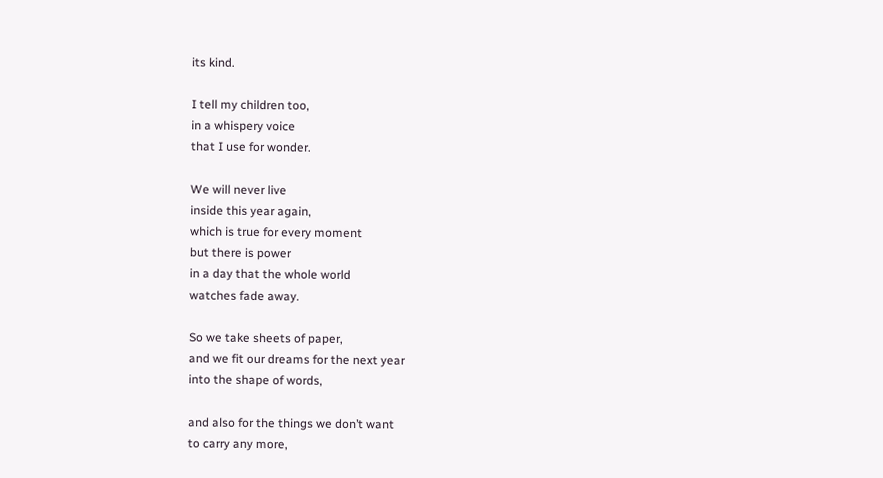its kind.

I tell my children too,
in a whispery voice
that I use for wonder.

We will never live
inside this year again,
which is true for every moment
but there is power
in a day that the whole world
watches fade away.

So we take sheets of paper,
and we fit our dreams for the next year
into the shape of words,

and also for the things we don’t want
to carry any more,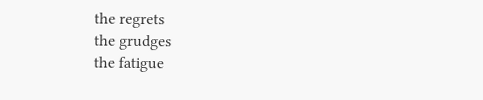the regrets
the grudges
the fatigue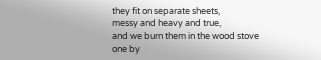they fit on separate sheets,
messy and heavy and true,
and we burn them in the wood stove
one by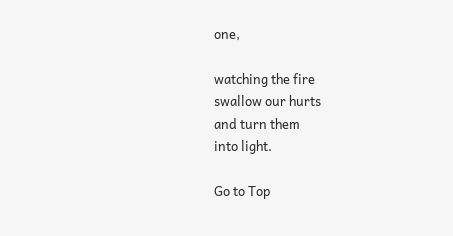one,

watching the fire
swallow our hurts
and turn them
into light.

Go to Top